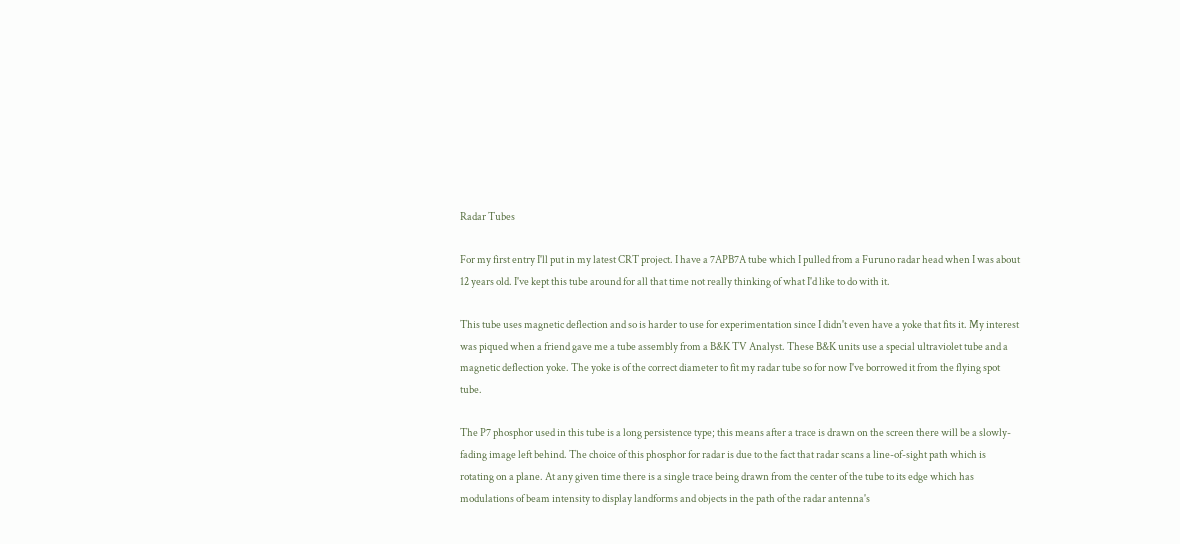Radar Tubes

For my first entry I'll put in my latest CRT project. I have a 7APB7A tube which I pulled from a Furuno radar head when I was about 12 years old. I've kept this tube around for all that time not really thinking of what I'd like to do with it.

This tube uses magnetic deflection and so is harder to use for experimentation since I didn't even have a yoke that fits it. My interest was piqued when a friend gave me a tube assembly from a B&K TV Analyst. These B&K units use a special ultraviolet tube and a magnetic deflection yoke. The yoke is of the correct diameter to fit my radar tube so for now I've borrowed it from the flying spot tube.

The P7 phosphor used in this tube is a long persistence type; this means after a trace is drawn on the screen there will be a slowly-fading image left behind. The choice of this phosphor for radar is due to the fact that radar scans a line-of-sight path which is rotating on a plane. At any given time there is a single trace being drawn from the center of the tube to its edge which has modulations of beam intensity to display landforms and objects in the path of the radar antenna's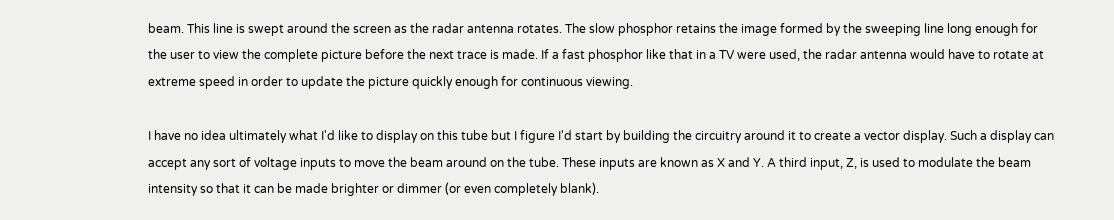beam. This line is swept around the screen as the radar antenna rotates. The slow phosphor retains the image formed by the sweeping line long enough for the user to view the complete picture before the next trace is made. If a fast phosphor like that in a TV were used, the radar antenna would have to rotate at extreme speed in order to update the picture quickly enough for continuous viewing.

I have no idea ultimately what I'd like to display on this tube but I figure I'd start by building the circuitry around it to create a vector display. Such a display can accept any sort of voltage inputs to move the beam around on the tube. These inputs are known as X and Y. A third input, Z, is used to modulate the beam intensity so that it can be made brighter or dimmer (or even completely blank).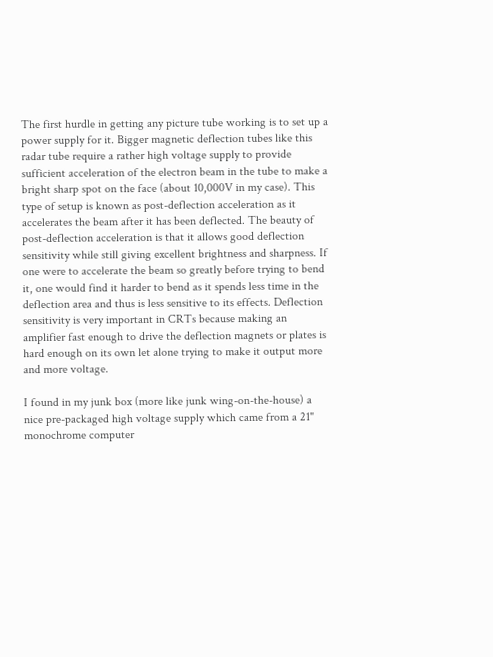The first hurdle in getting any picture tube working is to set up a power supply for it. Bigger magnetic deflection tubes like this radar tube require a rather high voltage supply to provide sufficient acceleration of the electron beam in the tube to make a bright sharp spot on the face (about 10,000V in my case). This type of setup is known as post-deflection acceleration as it accelerates the beam after it has been deflected. The beauty of post-deflection acceleration is that it allows good deflection sensitivity while still giving excellent brightness and sharpness. If one were to accelerate the beam so greatly before trying to bend it, one would find it harder to bend as it spends less time in the deflection area and thus is less sensitive to its effects. Deflection sensitivity is very important in CRTs because making an amplifier fast enough to drive the deflection magnets or plates is hard enough on its own let alone trying to make it output more and more voltage.

I found in my junk box (more like junk wing-on-the-house) a nice pre-packaged high voltage supply which came from a 21" monochrome computer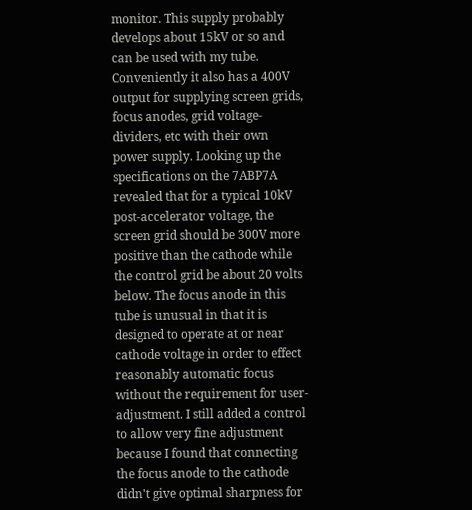monitor. This supply probably develops about 15kV or so and can be used with my tube. Conveniently it also has a 400V output for supplying screen grids, focus anodes, grid voltage-dividers, etc with their own power supply. Looking up the specifications on the 7ABP7A revealed that for a typical 10kV post-accelerator voltage, the screen grid should be 300V more positive than the cathode while the control grid be about 20 volts below. The focus anode in this tube is unusual in that it is designed to operate at or near cathode voltage in order to effect reasonably automatic focus without the requirement for user-adjustment. I still added a control to allow very fine adjustment because I found that connecting the focus anode to the cathode didn't give optimal sharpness for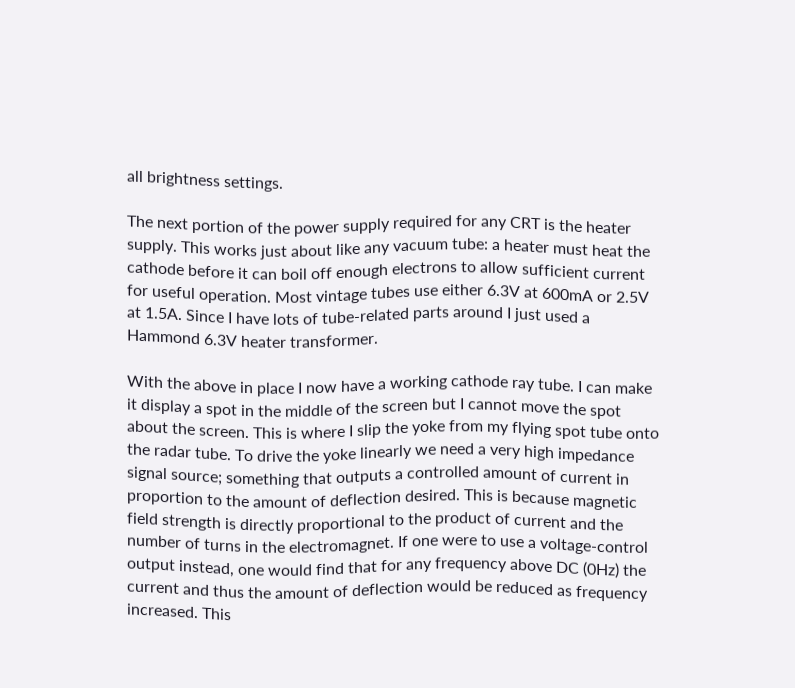all brightness settings.

The next portion of the power supply required for any CRT is the heater supply. This works just about like any vacuum tube: a heater must heat the cathode before it can boil off enough electrons to allow sufficient current for useful operation. Most vintage tubes use either 6.3V at 600mA or 2.5V at 1.5A. Since I have lots of tube-related parts around I just used a Hammond 6.3V heater transformer.

With the above in place I now have a working cathode ray tube. I can make it display a spot in the middle of the screen but I cannot move the spot about the screen. This is where I slip the yoke from my flying spot tube onto the radar tube. To drive the yoke linearly we need a very high impedance signal source; something that outputs a controlled amount of current in proportion to the amount of deflection desired. This is because magnetic field strength is directly proportional to the product of current and the number of turns in the electromagnet. If one were to use a voltage-control output instead, one would find that for any frequency above DC (0Hz) the current and thus the amount of deflection would be reduced as frequency increased. This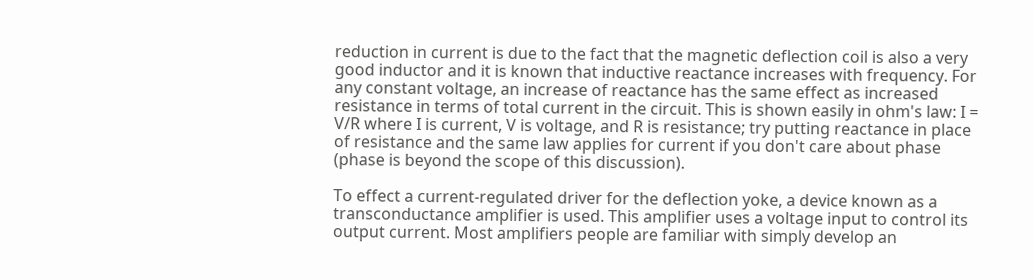reduction in current is due to the fact that the magnetic deflection coil is also a very good inductor and it is known that inductive reactance increases with frequency. For any constant voltage, an increase of reactance has the same effect as increased resistance in terms of total current in the circuit. This is shown easily in ohm's law: I = V/R where I is current, V is voltage, and R is resistance; try putting reactance in place of resistance and the same law applies for current if you don't care about phase (phase is beyond the scope of this discussion).

To effect a current-regulated driver for the deflection yoke, a device known as a transconductance amplifier is used. This amplifier uses a voltage input to control its output current. Most amplifiers people are familiar with simply develop an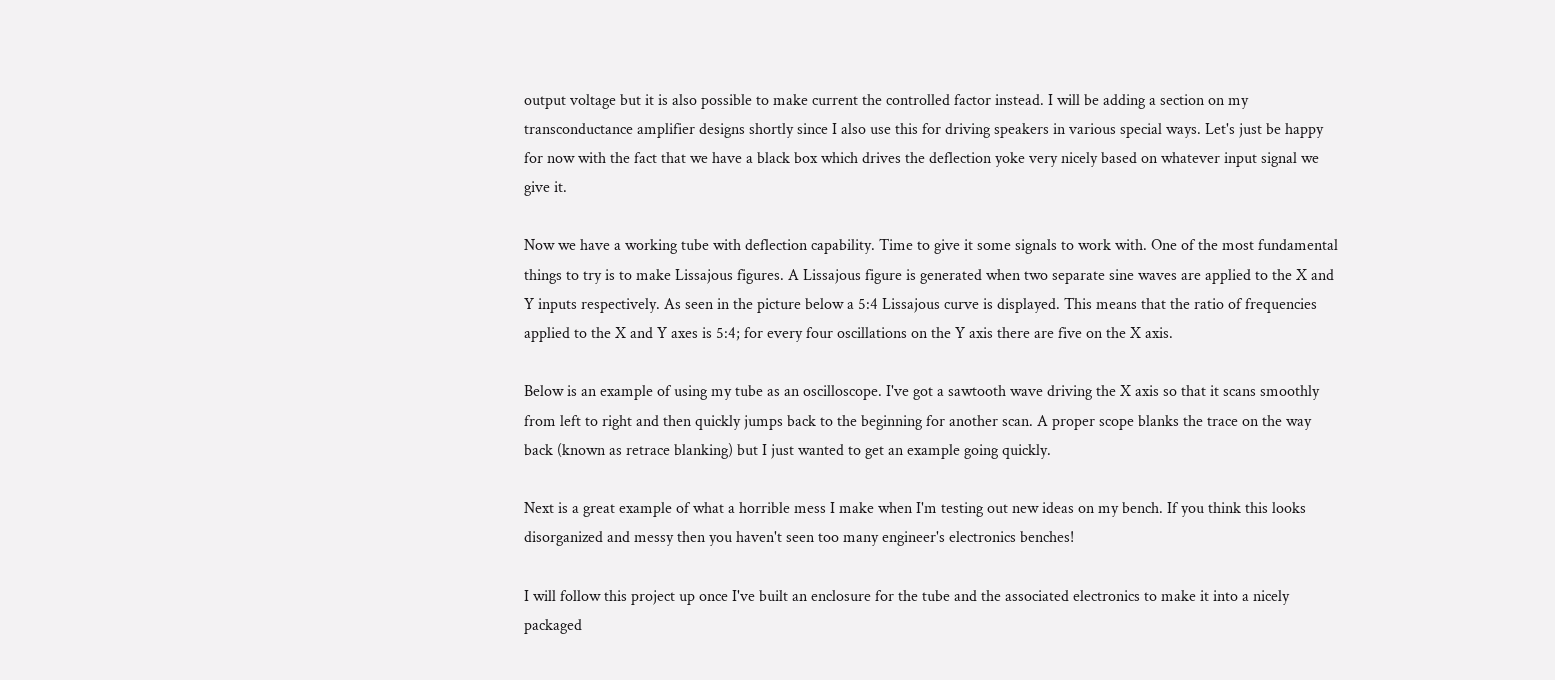output voltage but it is also possible to make current the controlled factor instead. I will be adding a section on my transconductance amplifier designs shortly since I also use this for driving speakers in various special ways. Let's just be happy for now with the fact that we have a black box which drives the deflection yoke very nicely based on whatever input signal we give it.

Now we have a working tube with deflection capability. Time to give it some signals to work with. One of the most fundamental things to try is to make Lissajous figures. A Lissajous figure is generated when two separate sine waves are applied to the X and Y inputs respectively. As seen in the picture below a 5:4 Lissajous curve is displayed. This means that the ratio of frequencies applied to the X and Y axes is 5:4; for every four oscillations on the Y axis there are five on the X axis.

Below is an example of using my tube as an oscilloscope. I've got a sawtooth wave driving the X axis so that it scans smoothly from left to right and then quickly jumps back to the beginning for another scan. A proper scope blanks the trace on the way back (known as retrace blanking) but I just wanted to get an example going quickly.

Next is a great example of what a horrible mess I make when I'm testing out new ideas on my bench. If you think this looks disorganized and messy then you haven't seen too many engineer's electronics benches!

I will follow this project up once I've built an enclosure for the tube and the associated electronics to make it into a nicely packaged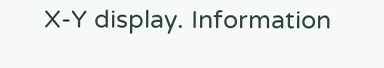X-Y display. Information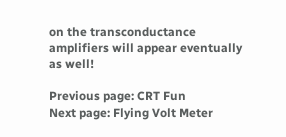on the transconductance amplifiers will appear eventually as well!

Previous page: CRT Fun
Next page: Flying Volt Meter